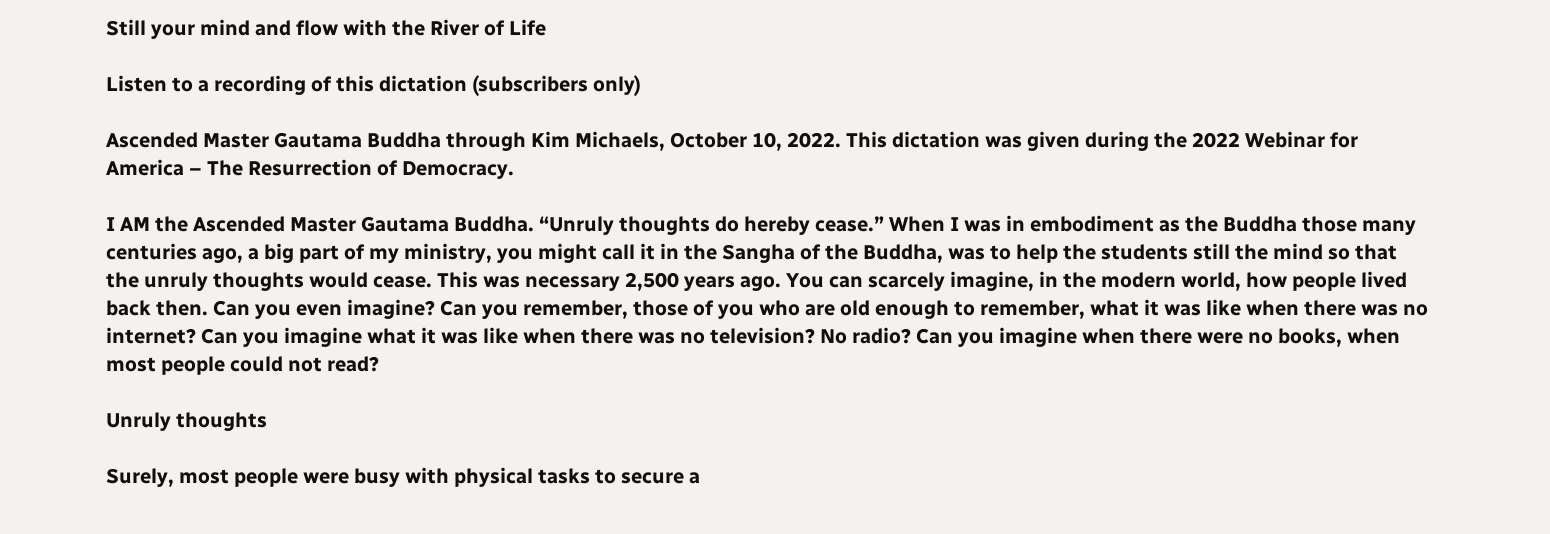Still your mind and flow with the River of Life

Listen to a recording of this dictation (subscribers only)

Ascended Master Gautama Buddha through Kim Michaels, October 10, 2022. This dictation was given during the 2022 Webinar for America – The Resurrection of Democracy.

I AM the Ascended Master Gautama Buddha. “Unruly thoughts do hereby cease.” When I was in embodiment as the Buddha those many centuries ago, a big part of my ministry, you might call it in the Sangha of the Buddha, was to help the students still the mind so that the unruly thoughts would cease. This was necessary 2,500 years ago. You can scarcely imagine, in the modern world, how people lived back then. Can you even imagine? Can you remember, those of you who are old enough to remember, what it was like when there was no internet? Can you imagine what it was like when there was no television? No radio? Can you imagine when there were no books, when most people could not read?

Unruly thoughts

Surely, most people were busy with physical tasks to secure a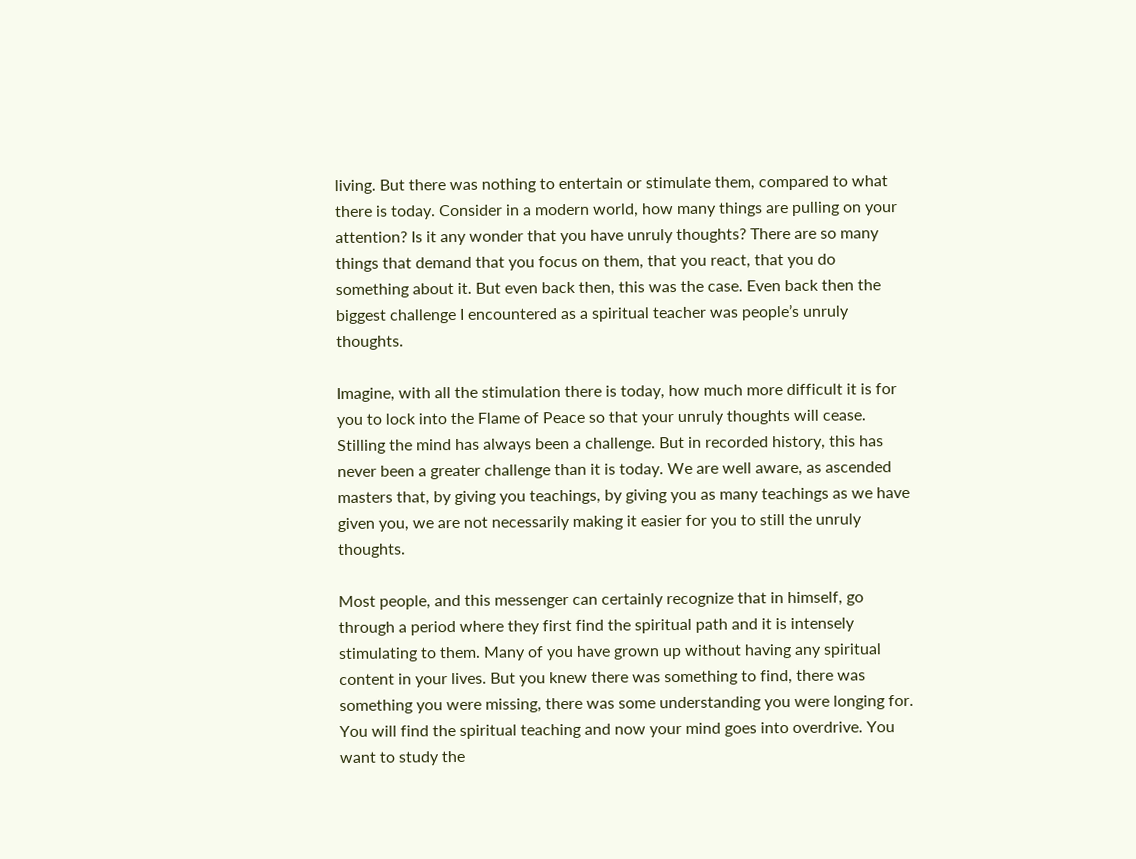living. But there was nothing to entertain or stimulate them, compared to what there is today. Consider in a modern world, how many things are pulling on your attention? Is it any wonder that you have unruly thoughts? There are so many things that demand that you focus on them, that you react, that you do something about it. But even back then, this was the case. Even back then the biggest challenge I encountered as a spiritual teacher was people’s unruly thoughts.

Imagine, with all the stimulation there is today, how much more difficult it is for you to lock into the Flame of Peace so that your unruly thoughts will cease. Stilling the mind has always been a challenge. But in recorded history, this has never been a greater challenge than it is today. We are well aware, as ascended masters that, by giving you teachings, by giving you as many teachings as we have given you, we are not necessarily making it easier for you to still the unruly thoughts.

Most people, and this messenger can certainly recognize that in himself, go through a period where they first find the spiritual path and it is intensely stimulating to them. Many of you have grown up without having any spiritual content in your lives. But you knew there was something to find, there was something you were missing, there was some understanding you were longing for. You will find the spiritual teaching and now your mind goes into overdrive. You want to study the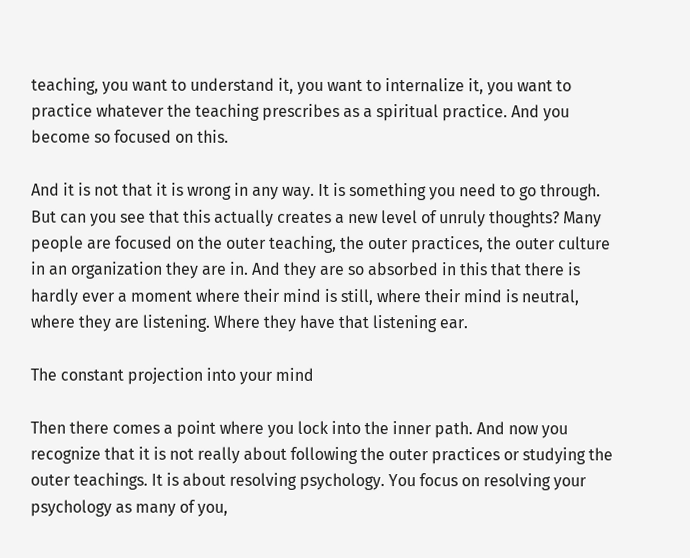teaching, you want to understand it, you want to internalize it, you want to practice whatever the teaching prescribes as a spiritual practice. And you become so focused on this.

And it is not that it is wrong in any way. It is something you need to go through. But can you see that this actually creates a new level of unruly thoughts? Many people are focused on the outer teaching, the outer practices, the outer culture in an organization they are in. And they are so absorbed in this that there is hardly ever a moment where their mind is still, where their mind is neutral, where they are listening. Where they have that listening ear.

The constant projection into your mind

Then there comes a point where you lock into the inner path. And now you recognize that it is not really about following the outer practices or studying the outer teachings. It is about resolving psychology. You focus on resolving your psychology as many of you,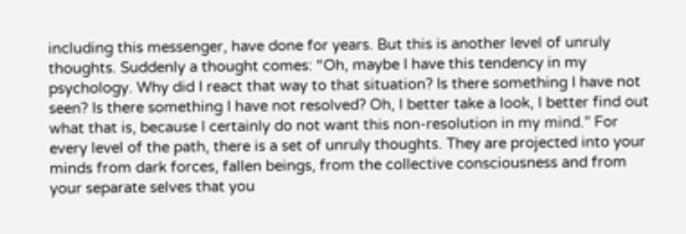including this messenger, have done for years. But this is another level of unruly thoughts. Suddenly a thought comes: “Oh, maybe I have this tendency in my psychology. Why did I react that way to that situation? Is there something I have not seen? Is there something I have not resolved? Oh, I better take a look, I better find out what that is, because I certainly do not want this non-resolution in my mind.” For every level of the path, there is a set of unruly thoughts. They are projected into your minds from dark forces, fallen beings, from the collective consciousness and from your separate selves that you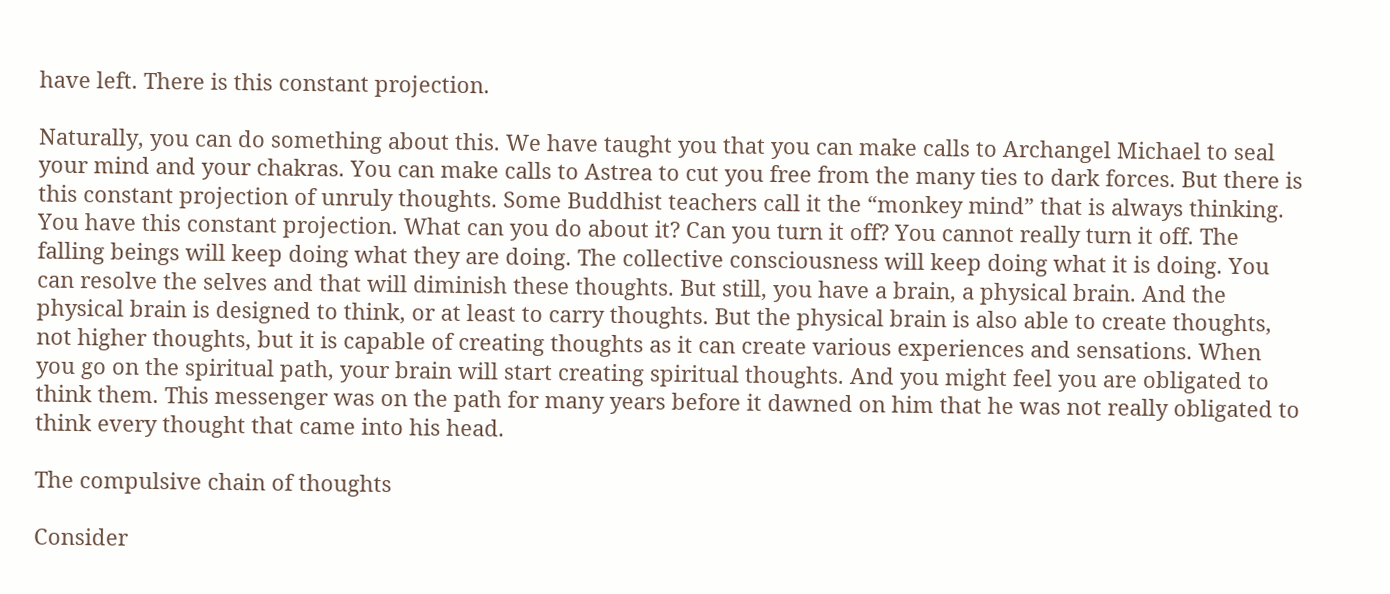have left. There is this constant projection.

Naturally, you can do something about this. We have taught you that you can make calls to Archangel Michael to seal your mind and your chakras. You can make calls to Astrea to cut you free from the many ties to dark forces. But there is this constant projection of unruly thoughts. Some Buddhist teachers call it the “monkey mind” that is always thinking. You have this constant projection. What can you do about it? Can you turn it off? You cannot really turn it off. The falling beings will keep doing what they are doing. The collective consciousness will keep doing what it is doing. You can resolve the selves and that will diminish these thoughts. But still, you have a brain, a physical brain. And the physical brain is designed to think, or at least to carry thoughts. But the physical brain is also able to create thoughts, not higher thoughts, but it is capable of creating thoughts as it can create various experiences and sensations. When you go on the spiritual path, your brain will start creating spiritual thoughts. And you might feel you are obligated to think them. This messenger was on the path for many years before it dawned on him that he was not really obligated to think every thought that came into his head.

The compulsive chain of thoughts

Consider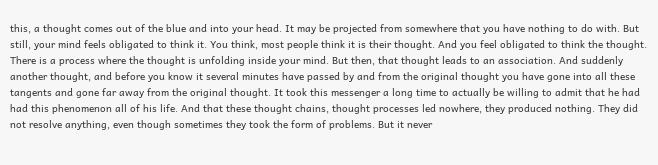this, a thought comes out of the blue and into your head. It may be projected from somewhere that you have nothing to do with. But still, your mind feels obligated to think it. You think, most people think it is their thought. And you feel obligated to think the thought. There is a process where the thought is unfolding inside your mind. But then, that thought leads to an association. And suddenly another thought, and before you know it several minutes have passed by and from the original thought you have gone into all these tangents and gone far away from the original thought. It took this messenger a long time to actually be willing to admit that he had had this phenomenon all of his life. And that these thought chains, thought processes led nowhere, they produced nothing. They did not resolve anything, even though sometimes they took the form of problems. But it never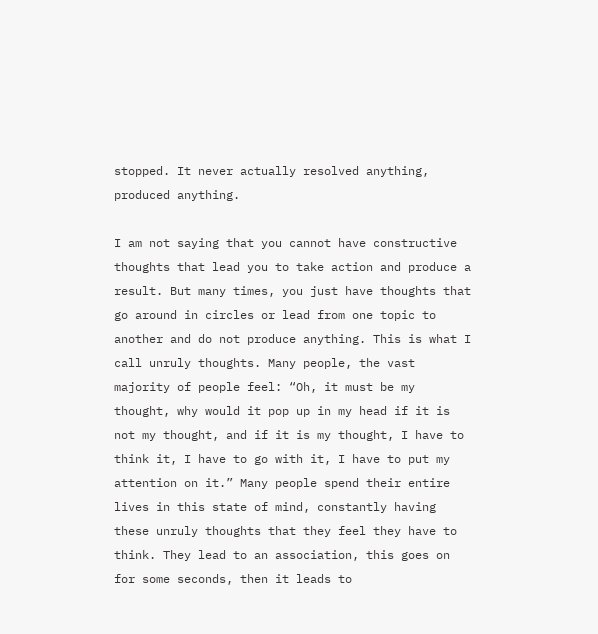stopped. It never actually resolved anything, produced anything.

I am not saying that you cannot have constructive thoughts that lead you to take action and produce a result. But many times, you just have thoughts that go around in circles or lead from one topic to another and do not produce anything. This is what I call unruly thoughts. Many people, the vast majority of people feel: “Oh, it must be my thought, why would it pop up in my head if it is not my thought, and if it is my thought, I have to think it, I have to go with it, I have to put my attention on it.” Many people spend their entire lives in this state of mind, constantly having these unruly thoughts that they feel they have to think. They lead to an association, this goes on for some seconds, then it leads to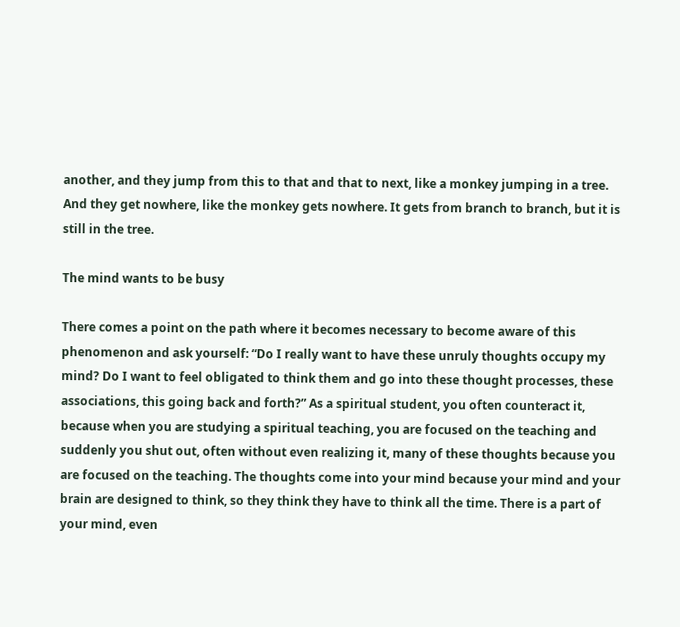another, and they jump from this to that and that to next, like a monkey jumping in a tree. And they get nowhere, like the monkey gets nowhere. It gets from branch to branch, but it is still in the tree.

The mind wants to be busy

There comes a point on the path where it becomes necessary to become aware of this phenomenon and ask yourself: “Do I really want to have these unruly thoughts occupy my mind? Do I want to feel obligated to think them and go into these thought processes, these associations, this going back and forth?” As a spiritual student, you often counteract it, because when you are studying a spiritual teaching, you are focused on the teaching and suddenly you shut out, often without even realizing it, many of these thoughts because you are focused on the teaching. The thoughts come into your mind because your mind and your brain are designed to think, so they think they have to think all the time. There is a part of your mind, even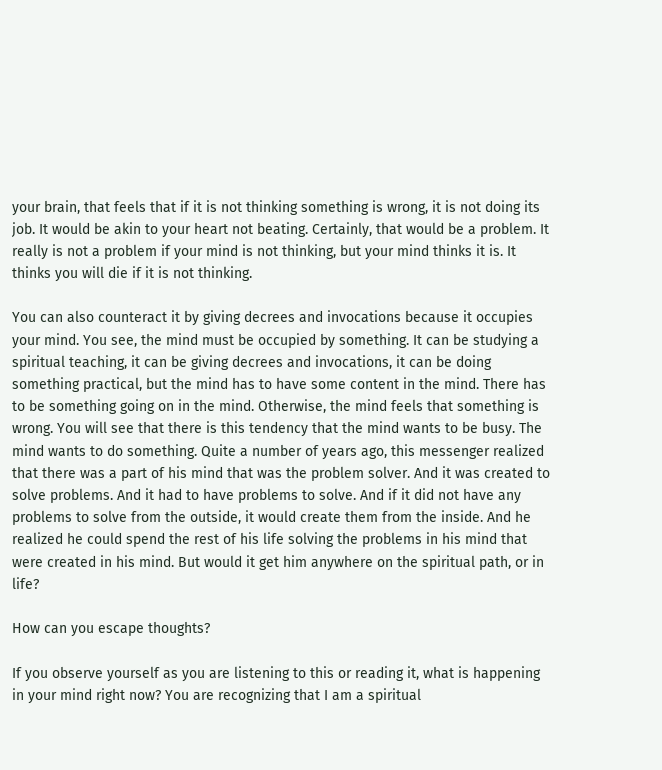your brain, that feels that if it is not thinking something is wrong, it is not doing its job. It would be akin to your heart not beating. Certainly, that would be a problem. It really is not a problem if your mind is not thinking, but your mind thinks it is. It thinks you will die if it is not thinking.

You can also counteract it by giving decrees and invocations because it occupies your mind. You see, the mind must be occupied by something. It can be studying a spiritual teaching, it can be giving decrees and invocations, it can be doing something practical, but the mind has to have some content in the mind. There has to be something going on in the mind. Otherwise, the mind feels that something is wrong. You will see that there is this tendency that the mind wants to be busy. The mind wants to do something. Quite a number of years ago, this messenger realized that there was a part of his mind that was the problem solver. And it was created to solve problems. And it had to have problems to solve. And if it did not have any problems to solve from the outside, it would create them from the inside. And he realized he could spend the rest of his life solving the problems in his mind that were created in his mind. But would it get him anywhere on the spiritual path, or in life?

How can you escape thoughts?

If you observe yourself as you are listening to this or reading it, what is happening in your mind right now? You are recognizing that I am a spiritual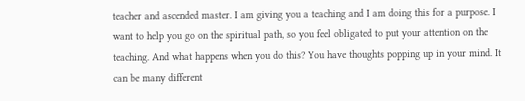teacher and ascended master. I am giving you a teaching and I am doing this for a purpose. I want to help you go on the spiritual path, so you feel obligated to put your attention on the teaching. And what happens when you do this? You have thoughts popping up in your mind. It can be many different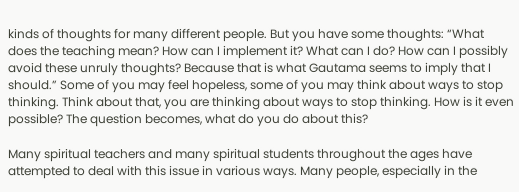kinds of thoughts for many different people. But you have some thoughts: “What does the teaching mean? How can I implement it? What can I do? How can I possibly avoid these unruly thoughts? Because that is what Gautama seems to imply that I should.” Some of you may feel hopeless, some of you may think about ways to stop thinking. Think about that, you are thinking about ways to stop thinking. How is it even possible? The question becomes, what do you do about this?

Many spiritual teachers and many spiritual students throughout the ages have attempted to deal with this issue in various ways. Many people, especially in the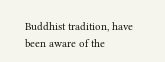Buddhist tradition, have been aware of the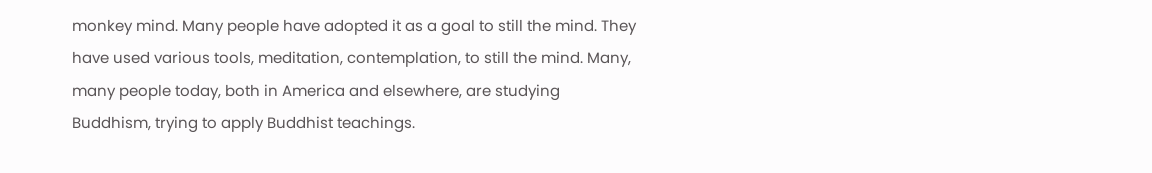monkey mind. Many people have adopted it as a goal to still the mind. They have used various tools, meditation, contemplation, to still the mind. Many, many people today, both in America and elsewhere, are studying Buddhism, trying to apply Buddhist teachings.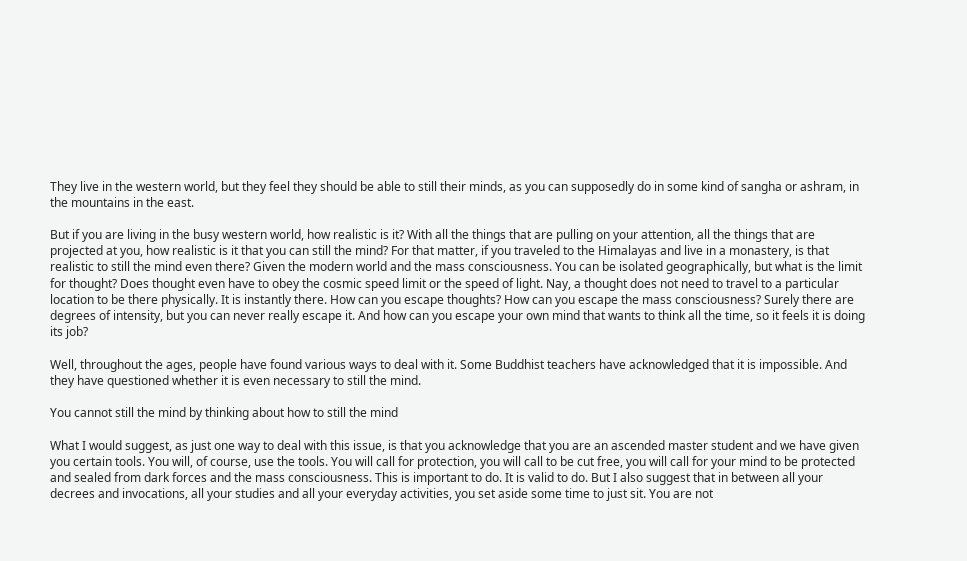They live in the western world, but they feel they should be able to still their minds, as you can supposedly do in some kind of sangha or ashram, in the mountains in the east.

But if you are living in the busy western world, how realistic is it? With all the things that are pulling on your attention, all the things that are projected at you, how realistic is it that you can still the mind? For that matter, if you traveled to the Himalayas and live in a monastery, is that realistic to still the mind even there? Given the modern world and the mass consciousness. You can be isolated geographically, but what is the limit for thought? Does thought even have to obey the cosmic speed limit or the speed of light. Nay, a thought does not need to travel to a particular location to be there physically. It is instantly there. How can you escape thoughts? How can you escape the mass consciousness? Surely there are degrees of intensity, but you can never really escape it. And how can you escape your own mind that wants to think all the time, so it feels it is doing its job?

Well, throughout the ages, people have found various ways to deal with it. Some Buddhist teachers have acknowledged that it is impossible. And they have questioned whether it is even necessary to still the mind.

You cannot still the mind by thinking about how to still the mind

What I would suggest, as just one way to deal with this issue, is that you acknowledge that you are an ascended master student and we have given you certain tools. You will, of course, use the tools. You will call for protection, you will call to be cut free, you will call for your mind to be protected and sealed from dark forces and the mass consciousness. This is important to do. It is valid to do. But I also suggest that in between all your decrees and invocations, all your studies and all your everyday activities, you set aside some time to just sit. You are not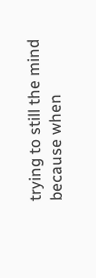trying to still the mind because when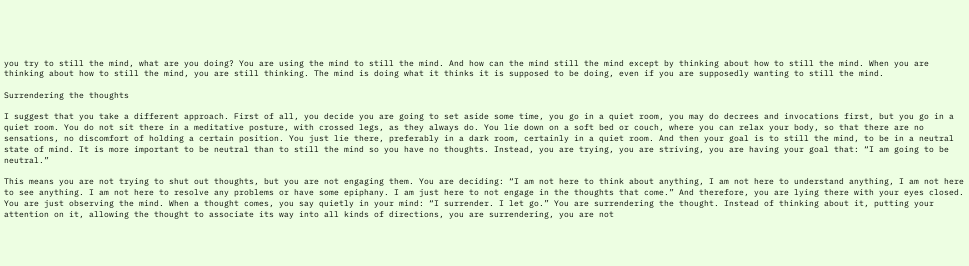you try to still the mind, what are you doing? You are using the mind to still the mind. And how can the mind still the mind except by thinking about how to still the mind. When you are thinking about how to still the mind, you are still thinking. The mind is doing what it thinks it is supposed to be doing, even if you are supposedly wanting to still the mind.

Surrendering the thoughts

I suggest that you take a different approach. First of all, you decide you are going to set aside some time, you go in a quiet room, you may do decrees and invocations first, but you go in a quiet room. You do not sit there in a meditative posture, with crossed legs, as they always do. You lie down on a soft bed or couch, where you can relax your body, so that there are no sensations, no discomfort of holding a certain position. You just lie there, preferably in a dark room, certainly in a quiet room. And then your goal is to still the mind, to be in a neutral state of mind. It is more important to be neutral than to still the mind so you have no thoughts. Instead, you are trying, you are striving, you are having your goal that: “I am going to be neutral.”

This means you are not trying to shut out thoughts, but you are not engaging them. You are deciding: “I am not here to think about anything, I am not here to understand anything, I am not here to see anything. I am not here to resolve any problems or have some epiphany. I am just here to not engage in the thoughts that come.” And therefore, you are lying there with your eyes closed. You are just observing the mind. When a thought comes, you say quietly in your mind: “I surrender. I let go.” You are surrendering the thought. Instead of thinking about it, putting your attention on it, allowing the thought to associate its way into all kinds of directions, you are surrendering, you are not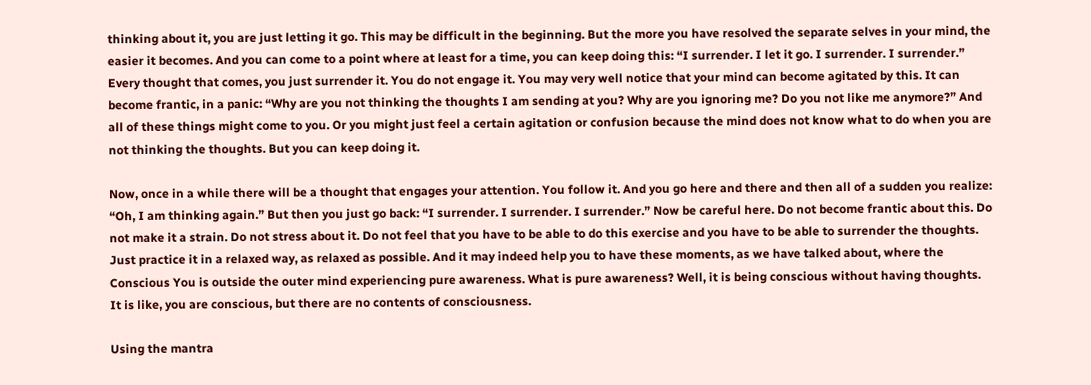thinking about it, you are just letting it go. This may be difficult in the beginning. But the more you have resolved the separate selves in your mind, the easier it becomes. And you can come to a point where at least for a time, you can keep doing this: “I surrender. I let it go. I surrender. I surrender.” Every thought that comes, you just surrender it. You do not engage it. You may very well notice that your mind can become agitated by this. It can become frantic, in a panic: “Why are you not thinking the thoughts I am sending at you? Why are you ignoring me? Do you not like me anymore?” And all of these things might come to you. Or you might just feel a certain agitation or confusion because the mind does not know what to do when you are not thinking the thoughts. But you can keep doing it.

Now, once in a while there will be a thought that engages your attention. You follow it. And you go here and there and then all of a sudden you realize: “Oh, I am thinking again.” But then you just go back: “I surrender. I surrender. I surrender.” Now be careful here. Do not become frantic about this. Do not make it a strain. Do not stress about it. Do not feel that you have to be able to do this exercise and you have to be able to surrender the thoughts. Just practice it in a relaxed way, as relaxed as possible. And it may indeed help you to have these moments, as we have talked about, where the Conscious You is outside the outer mind experiencing pure awareness. What is pure awareness? Well, it is being conscious without having thoughts. It is like, you are conscious, but there are no contents of consciousness.

Using the mantra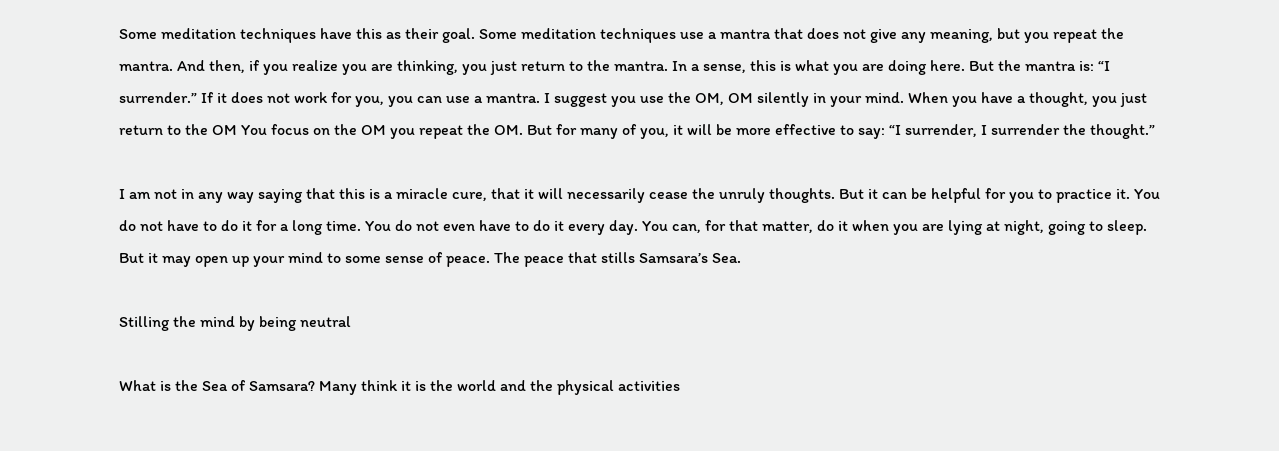Some meditation techniques have this as their goal. Some meditation techniques use a mantra that does not give any meaning, but you repeat the mantra. And then, if you realize you are thinking, you just return to the mantra. In a sense, this is what you are doing here. But the mantra is: “I surrender.” If it does not work for you, you can use a mantra. I suggest you use the OM, OM silently in your mind. When you have a thought, you just return to the OM You focus on the OM you repeat the OM. But for many of you, it will be more effective to say: “I surrender, I surrender the thought.”

I am not in any way saying that this is a miracle cure, that it will necessarily cease the unruly thoughts. But it can be helpful for you to practice it. You do not have to do it for a long time. You do not even have to do it every day. You can, for that matter, do it when you are lying at night, going to sleep. But it may open up your mind to some sense of peace. The peace that stills Samsara’s Sea.

Stilling the mind by being neutral

What is the Sea of Samsara? Many think it is the world and the physical activities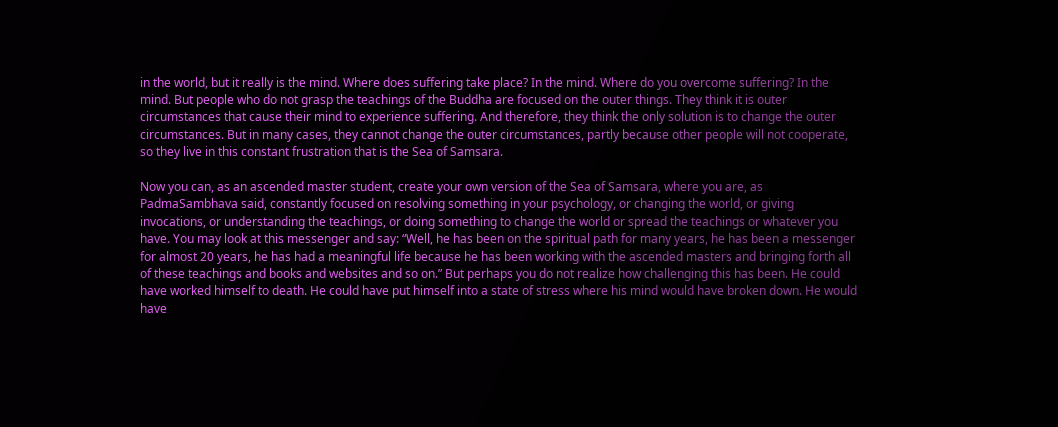in the world, but it really is the mind. Where does suffering take place? In the mind. Where do you overcome suffering? In the mind. But people who do not grasp the teachings of the Buddha are focused on the outer things. They think it is outer circumstances that cause their mind to experience suffering. And therefore, they think the only solution is to change the outer circumstances. But in many cases, they cannot change the outer circumstances, partly because other people will not cooperate, so they live in this constant frustration that is the Sea of Samsara.

Now you can, as an ascended master student, create your own version of the Sea of Samsara, where you are, as PadmaSambhava said, constantly focused on resolving something in your psychology, or changing the world, or giving invocations, or understanding the teachings, or doing something to change the world or spread the teachings or whatever you have. You may look at this messenger and say: “Well, he has been on the spiritual path for many years, he has been a messenger for almost 20 years, he has had a meaningful life because he has been working with the ascended masters and bringing forth all of these teachings and books and websites and so on.” But perhaps you do not realize how challenging this has been. He could have worked himself to death. He could have put himself into a state of stress where his mind would have broken down. He would have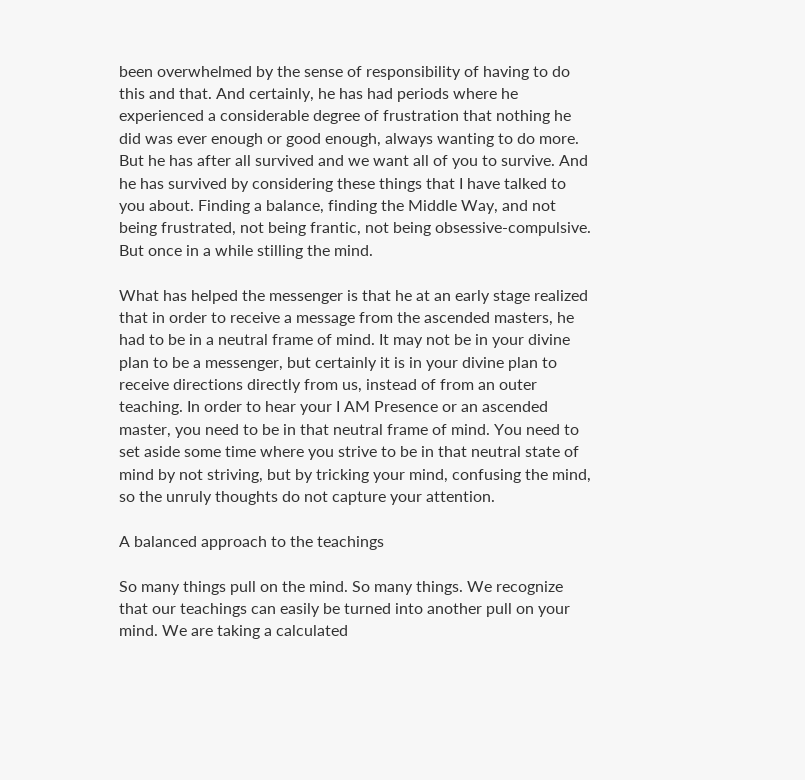been overwhelmed by the sense of responsibility of having to do this and that. And certainly, he has had periods where he experienced a considerable degree of frustration that nothing he did was ever enough or good enough, always wanting to do more. But he has after all survived and we want all of you to survive. And he has survived by considering these things that I have talked to you about. Finding a balance, finding the Middle Way, and not being frustrated, not being frantic, not being obsessive-compulsive. But once in a while stilling the mind.

What has helped the messenger is that he at an early stage realized that in order to receive a message from the ascended masters, he had to be in a neutral frame of mind. It may not be in your divine plan to be a messenger, but certainly it is in your divine plan to receive directions directly from us, instead of from an outer teaching. In order to hear your I AM Presence or an ascended master, you need to be in that neutral frame of mind. You need to set aside some time where you strive to be in that neutral state of mind by not striving, but by tricking your mind, confusing the mind, so the unruly thoughts do not capture your attention.

A balanced approach to the teachings

So many things pull on the mind. So many things. We recognize that our teachings can easily be turned into another pull on your mind. We are taking a calculated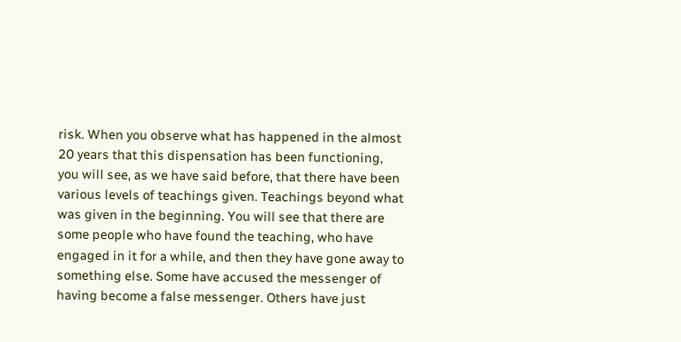risk. When you observe what has happened in the almost 20 years that this dispensation has been functioning, you will see, as we have said before, that there have been various levels of teachings given. Teachings beyond what was given in the beginning. You will see that there are some people who have found the teaching, who have engaged in it for a while, and then they have gone away to something else. Some have accused the messenger of having become a false messenger. Others have just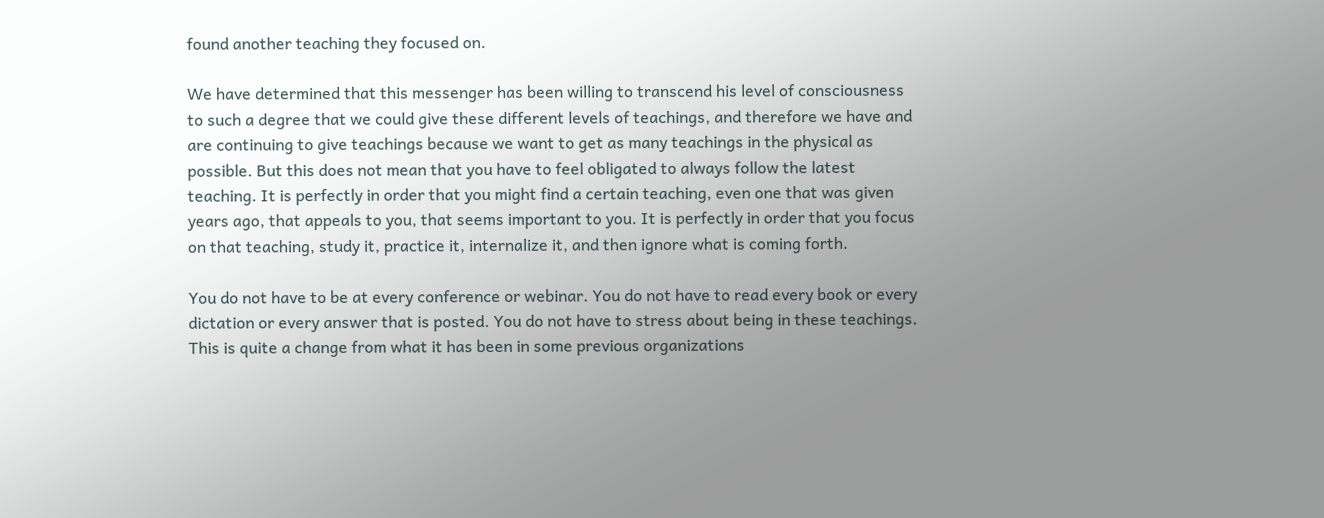found another teaching they focused on.

We have determined that this messenger has been willing to transcend his level of consciousness to such a degree that we could give these different levels of teachings, and therefore we have and are continuing to give teachings because we want to get as many teachings in the physical as possible. But this does not mean that you have to feel obligated to always follow the latest teaching. It is perfectly in order that you might find a certain teaching, even one that was given years ago, that appeals to you, that seems important to you. It is perfectly in order that you focus on that teaching, study it, practice it, internalize it, and then ignore what is coming forth.

You do not have to be at every conference or webinar. You do not have to read every book or every dictation or every answer that is posted. You do not have to stress about being in these teachings. This is quite a change from what it has been in some previous organizations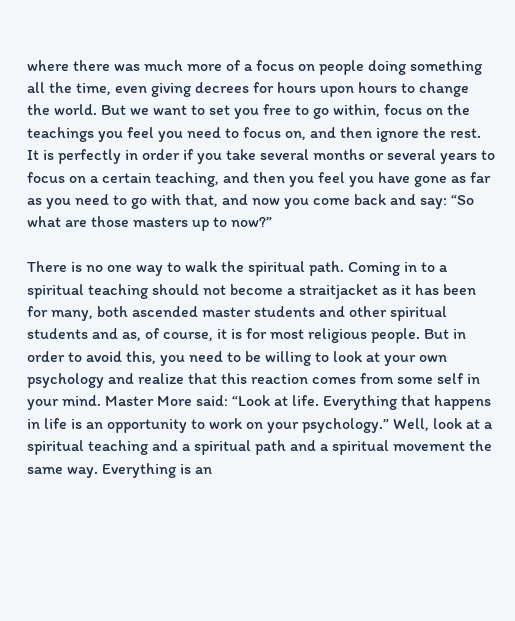where there was much more of a focus on people doing something all the time, even giving decrees for hours upon hours to change the world. But we want to set you free to go within, focus on the teachings you feel you need to focus on, and then ignore the rest. It is perfectly in order if you take several months or several years to focus on a certain teaching, and then you feel you have gone as far as you need to go with that, and now you come back and say: “So what are those masters up to now?”

There is no one way to walk the spiritual path. Coming in to a spiritual teaching should not become a straitjacket as it has been for many, both ascended master students and other spiritual students and as, of course, it is for most religious people. But in order to avoid this, you need to be willing to look at your own psychology and realize that this reaction comes from some self in your mind. Master More said: “Look at life. Everything that happens in life is an opportunity to work on your psychology.” Well, look at a spiritual teaching and a spiritual path and a spiritual movement the same way. Everything is an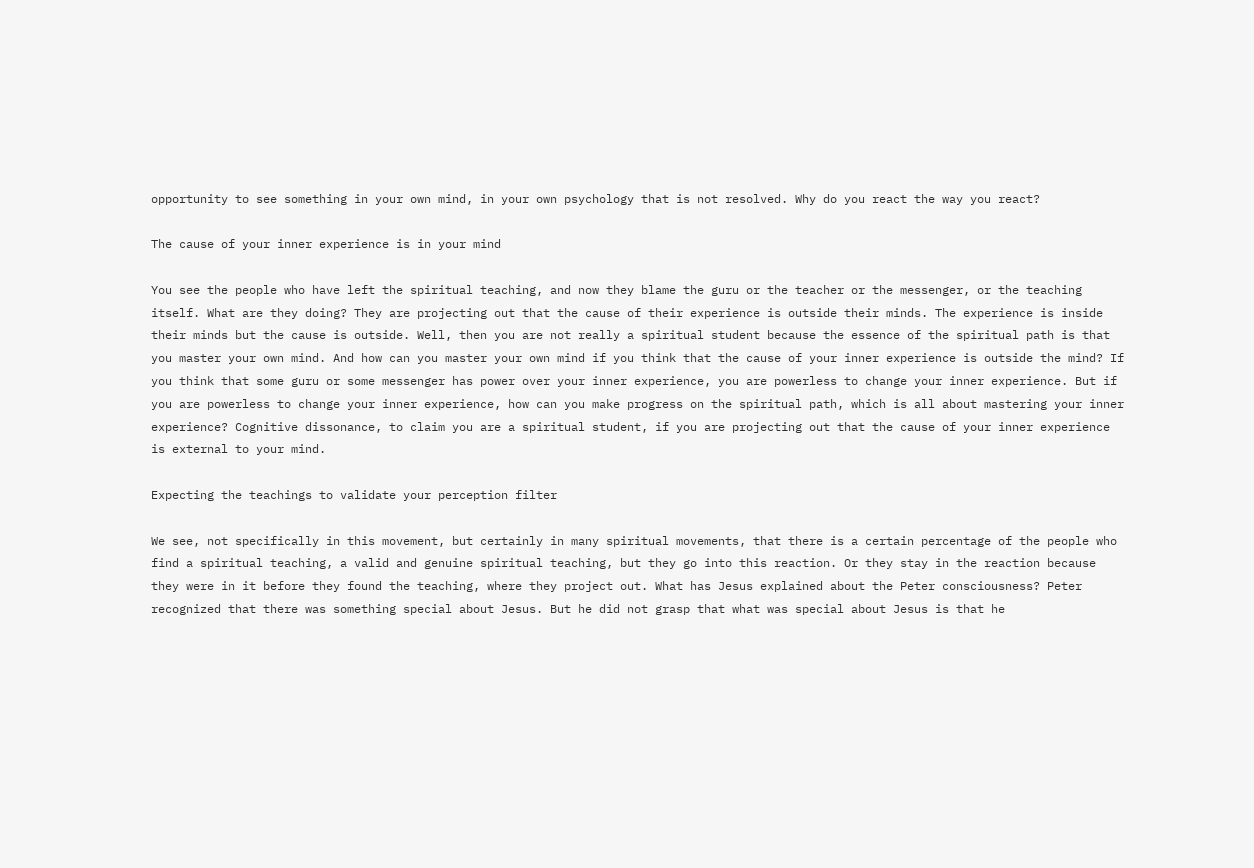opportunity to see something in your own mind, in your own psychology that is not resolved. Why do you react the way you react?

The cause of your inner experience is in your mind

You see the people who have left the spiritual teaching, and now they blame the guru or the teacher or the messenger, or the teaching itself. What are they doing? They are projecting out that the cause of their experience is outside their minds. The experience is inside their minds but the cause is outside. Well, then you are not really a spiritual student because the essence of the spiritual path is that you master your own mind. And how can you master your own mind if you think that the cause of your inner experience is outside the mind? If you think that some guru or some messenger has power over your inner experience, you are powerless to change your inner experience. But if you are powerless to change your inner experience, how can you make progress on the spiritual path, which is all about mastering your inner experience? Cognitive dissonance, to claim you are a spiritual student, if you are projecting out that the cause of your inner experience is external to your mind.

Expecting the teachings to validate your perception filter

We see, not specifically in this movement, but certainly in many spiritual movements, that there is a certain percentage of the people who find a spiritual teaching, a valid and genuine spiritual teaching, but they go into this reaction. Or they stay in the reaction because they were in it before they found the teaching, where they project out. What has Jesus explained about the Peter consciousness? Peter recognized that there was something special about Jesus. But he did not grasp that what was special about Jesus is that he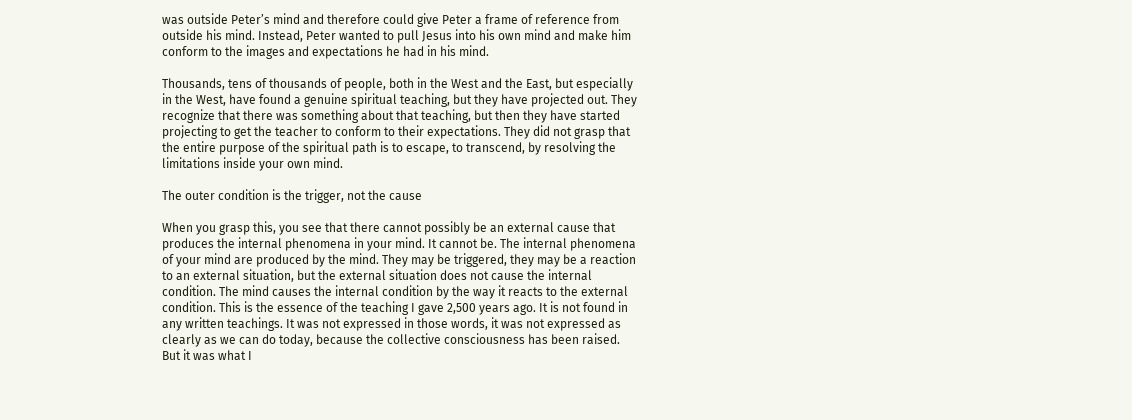was outside Peter’s mind and therefore could give Peter a frame of reference from outside his mind. Instead, Peter wanted to pull Jesus into his own mind and make him conform to the images and expectations he had in his mind.

Thousands, tens of thousands of people, both in the West and the East, but especially in the West, have found a genuine spiritual teaching, but they have projected out. They recognize that there was something about that teaching, but then they have started projecting to get the teacher to conform to their expectations. They did not grasp that the entire purpose of the spiritual path is to escape, to transcend, by resolving the limitations inside your own mind.

The outer condition is the trigger, not the cause

When you grasp this, you see that there cannot possibly be an external cause that produces the internal phenomena in your mind. It cannot be. The internal phenomena of your mind are produced by the mind. They may be triggered, they may be a reaction to an external situation, but the external situation does not cause the internal condition. The mind causes the internal condition by the way it reacts to the external condition. This is the essence of the teaching I gave 2,500 years ago. It is not found in any written teachings. It was not expressed in those words, it was not expressed as clearly as we can do today, because the collective consciousness has been raised. But it was what I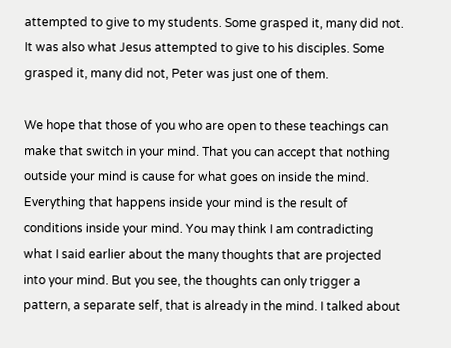attempted to give to my students. Some grasped it, many did not. It was also what Jesus attempted to give to his disciples. Some grasped it, many did not, Peter was just one of them.

We hope that those of you who are open to these teachings can make that switch in your mind. That you can accept that nothing outside your mind is cause for what goes on inside the mind. Everything that happens inside your mind is the result of conditions inside your mind. You may think I am contradicting what I said earlier about the many thoughts that are projected into your mind. But you see, the thoughts can only trigger a pattern, a separate self, that is already in the mind. I talked about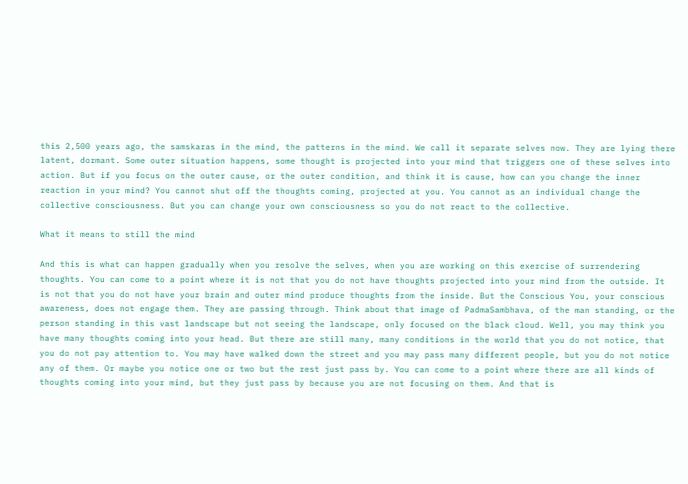this 2,500 years ago, the samskaras in the mind, the patterns in the mind. We call it separate selves now. They are lying there latent, dormant. Some outer situation happens, some thought is projected into your mind that triggers one of these selves into action. But if you focus on the outer cause, or the outer condition, and think it is cause, how can you change the inner reaction in your mind? You cannot shut off the thoughts coming, projected at you. You cannot as an individual change the collective consciousness. But you can change your own consciousness so you do not react to the collective.

What it means to still the mind

And this is what can happen gradually when you resolve the selves, when you are working on this exercise of surrendering thoughts. You can come to a point where it is not that you do not have thoughts projected into your mind from the outside. It is not that you do not have your brain and outer mind produce thoughts from the inside. But the Conscious You, your conscious awareness, does not engage them. They are passing through. Think about that image of PadmaSambhava, of the man standing, or the person standing in this vast landscape but not seeing the landscape, only focused on the black cloud. Well, you may think you have many thoughts coming into your head. But there are still many, many conditions in the world that you do not notice, that you do not pay attention to. You may have walked down the street and you may pass many different people, but you do not notice any of them. Or maybe you notice one or two but the rest just pass by. You can come to a point where there are all kinds of thoughts coming into your mind, but they just pass by because you are not focusing on them. And that is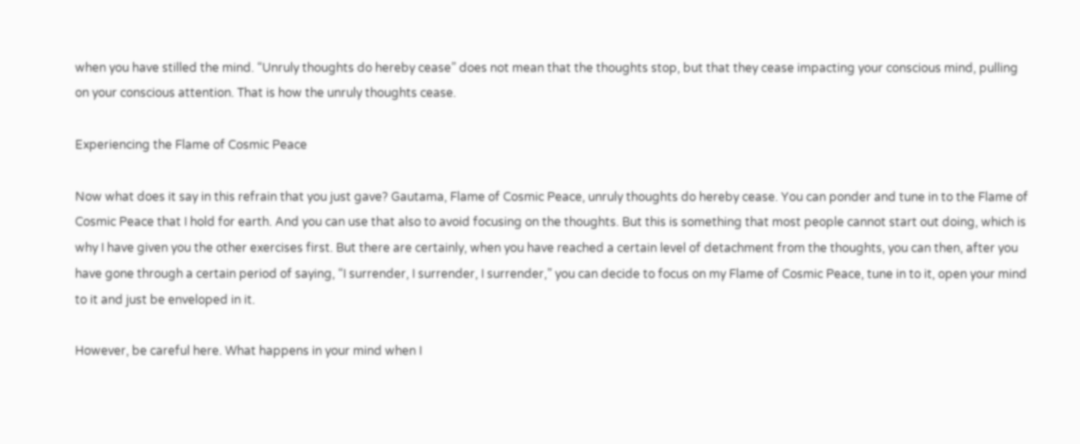when you have stilled the mind. “Unruly thoughts do hereby cease” does not mean that the thoughts stop, but that they cease impacting your conscious mind, pulling on your conscious attention. That is how the unruly thoughts cease.

Experiencing the Flame of Cosmic Peace

Now what does it say in this refrain that you just gave? Gautama, Flame of Cosmic Peace, unruly thoughts do hereby cease. You can ponder and tune in to the Flame of Cosmic Peace that I hold for earth. And you can use that also to avoid focusing on the thoughts. But this is something that most people cannot start out doing, which is why I have given you the other exercises first. But there are certainly, when you have reached a certain level of detachment from the thoughts, you can then, after you have gone through a certain period of saying, “I surrender, I surrender, I surrender,” you can decide to focus on my Flame of Cosmic Peace, tune in to it, open your mind to it and just be enveloped in it.

However, be careful here. What happens in your mind when I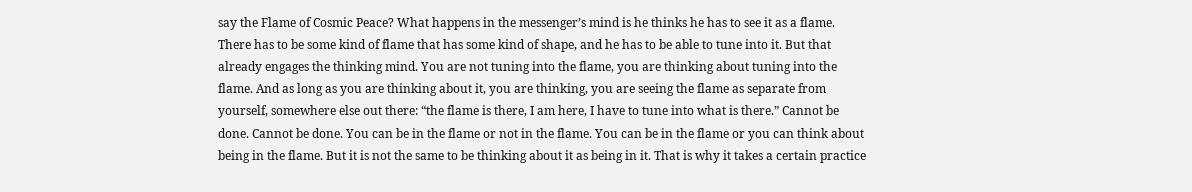say the Flame of Cosmic Peace? What happens in the messenger’s mind is he thinks he has to see it as a flame. There has to be some kind of flame that has some kind of shape, and he has to be able to tune into it. But that already engages the thinking mind. You are not tuning into the flame, you are thinking about tuning into the flame. And as long as you are thinking about it, you are thinking, you are seeing the flame as separate from yourself, somewhere else out there: “the flame is there, I am here, I have to tune into what is there.” Cannot be done. Cannot be done. You can be in the flame or not in the flame. You can be in the flame or you can think about being in the flame. But it is not the same to be thinking about it as being in it. That is why it takes a certain practice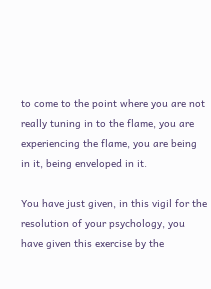to come to the point where you are not really tuning in to the flame, you are experiencing the flame, you are being in it, being enveloped in it.

You have just given, in this vigil for the resolution of your psychology, you have given this exercise by the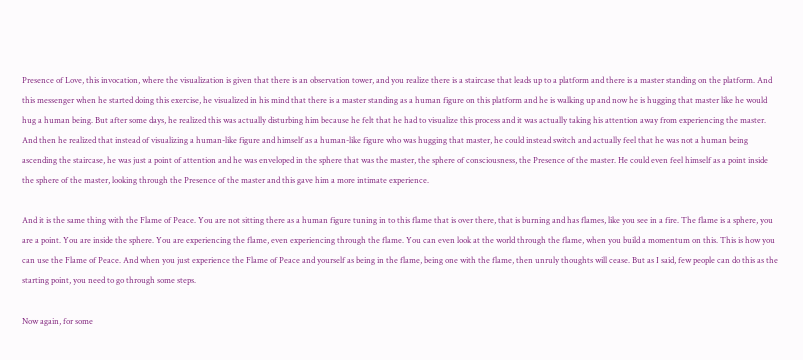Presence of Love, this invocation, where the visualization is given that there is an observation tower, and you realize there is a staircase that leads up to a platform and there is a master standing on the platform. And this messenger when he started doing this exercise, he visualized in his mind that there is a master standing as a human figure on this platform and he is walking up and now he is hugging that master like he would hug a human being. But after some days, he realized this was actually disturbing him because he felt that he had to visualize this process and it was actually taking his attention away from experiencing the master. And then he realized that instead of visualizing a human-like figure and himself as a human-like figure who was hugging that master, he could instead switch and actually feel that he was not a human being ascending the staircase, he was just a point of attention and he was enveloped in the sphere that was the master, the sphere of consciousness, the Presence of the master. He could even feel himself as a point inside the sphere of the master, looking through the Presence of the master and this gave him a more intimate experience.

And it is the same thing with the Flame of Peace. You are not sitting there as a human figure tuning in to this flame that is over there, that is burning and has flames, like you see in a fire. The flame is a sphere, you are a point. You are inside the sphere. You are experiencing the flame, even experiencing through the flame. You can even look at the world through the flame, when you build a momentum on this. This is how you can use the Flame of Peace. And when you just experience the Flame of Peace and yourself as being in the flame, being one with the flame, then unruly thoughts will cease. But as I said, few people can do this as the starting point, you need to go through some steps.

Now again, for some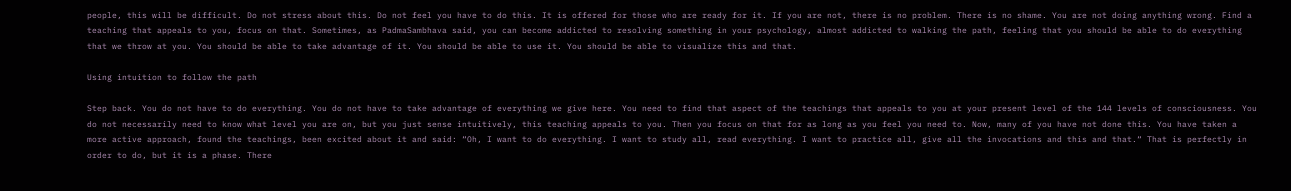people, this will be difficult. Do not stress about this. Do not feel you have to do this. It is offered for those who are ready for it. If you are not, there is no problem. There is no shame. You are not doing anything wrong. Find a teaching that appeals to you, focus on that. Sometimes, as PadmaSambhava said, you can become addicted to resolving something in your psychology, almost addicted to walking the path, feeling that you should be able to do everything that we throw at you. You should be able to take advantage of it. You should be able to use it. You should be able to visualize this and that.

Using intuition to follow the path

Step back. You do not have to do everything. You do not have to take advantage of everything we give here. You need to find that aspect of the teachings that appeals to you at your present level of the 144 levels of consciousness. You do not necessarily need to know what level you are on, but you just sense intuitively, this teaching appeals to you. Then you focus on that for as long as you feel you need to. Now, many of you have not done this. You have taken a more active approach, found the teachings, been excited about it and said: “Oh, I want to do everything. I want to study all, read everything. I want to practice all, give all the invocations and this and that.“ That is perfectly in order to do, but it is a phase. There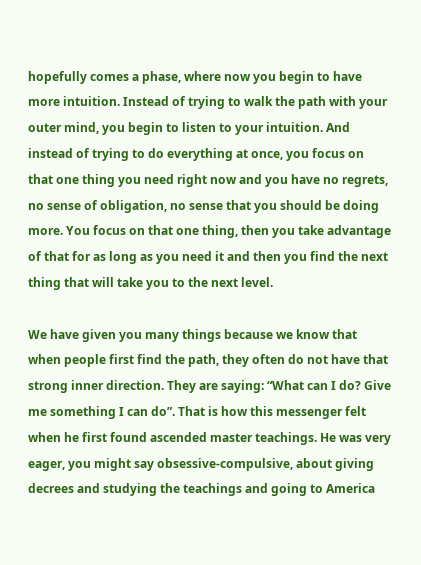hopefully comes a phase, where now you begin to have more intuition. Instead of trying to walk the path with your outer mind, you begin to listen to your intuition. And instead of trying to do everything at once, you focus on that one thing you need right now and you have no regrets, no sense of obligation, no sense that you should be doing more. You focus on that one thing, then you take advantage of that for as long as you need it and then you find the next thing that will take you to the next level.

We have given you many things because we know that when people first find the path, they often do not have that strong inner direction. They are saying: “What can I do? Give me something I can do”. That is how this messenger felt when he first found ascended master teachings. He was very eager, you might say obsessive-compulsive, about giving decrees and studying the teachings and going to America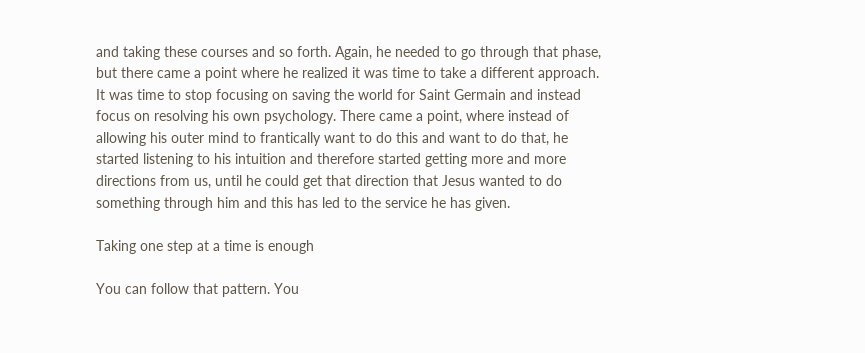and taking these courses and so forth. Again, he needed to go through that phase, but there came a point where he realized it was time to take a different approach. It was time to stop focusing on saving the world for Saint Germain and instead focus on resolving his own psychology. There came a point, where instead of allowing his outer mind to frantically want to do this and want to do that, he started listening to his intuition and therefore started getting more and more directions from us, until he could get that direction that Jesus wanted to do something through him and this has led to the service he has given.

Taking one step at a time is enough

You can follow that pattern. You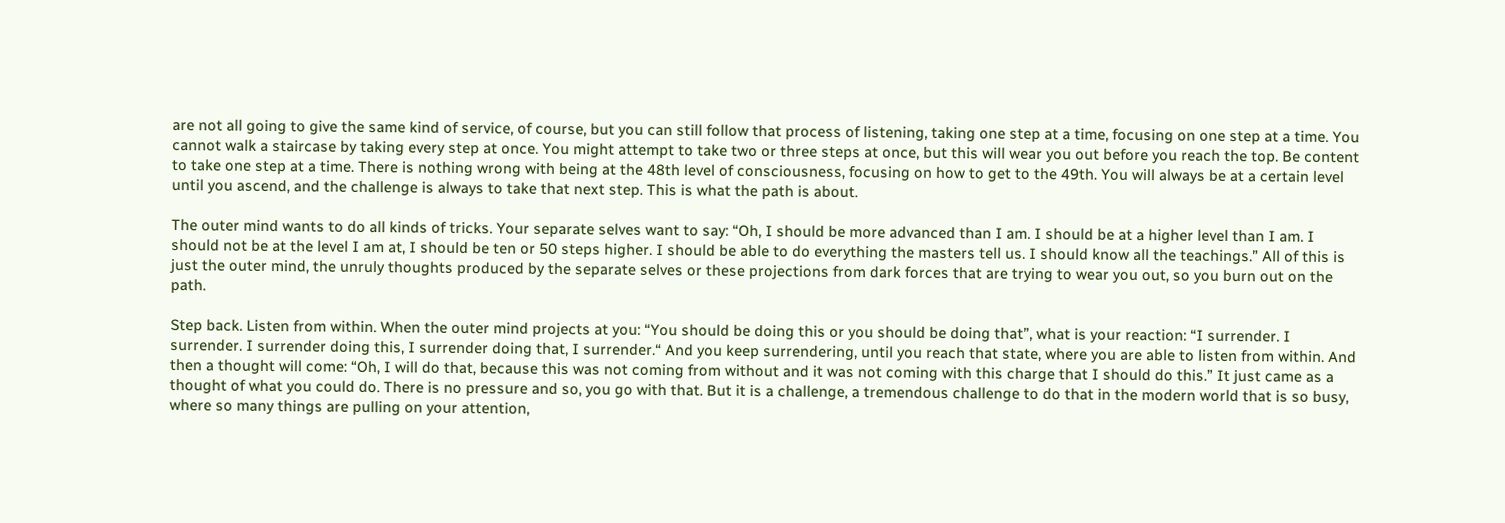are not all going to give the same kind of service, of course, but you can still follow that process of listening, taking one step at a time, focusing on one step at a time. You cannot walk a staircase by taking every step at once. You might attempt to take two or three steps at once, but this will wear you out before you reach the top. Be content to take one step at a time. There is nothing wrong with being at the 48th level of consciousness, focusing on how to get to the 49th. You will always be at a certain level until you ascend, and the challenge is always to take that next step. This is what the path is about.

The outer mind wants to do all kinds of tricks. Your separate selves want to say: “Oh, I should be more advanced than I am. I should be at a higher level than I am. I should not be at the level I am at, I should be ten or 50 steps higher. I should be able to do everything the masters tell us. I should know all the teachings.” All of this is just the outer mind, the unruly thoughts produced by the separate selves or these projections from dark forces that are trying to wear you out, so you burn out on the path.

Step back. Listen from within. When the outer mind projects at you: “You should be doing this or you should be doing that”, what is your reaction: “I surrender. I surrender. I surrender doing this, I surrender doing that, I surrender.“ And you keep surrendering, until you reach that state, where you are able to listen from within. And then a thought will come: “Oh, I will do that, because this was not coming from without and it was not coming with this charge that I should do this.” It just came as a thought of what you could do. There is no pressure and so, you go with that. But it is a challenge, a tremendous challenge to do that in the modern world that is so busy, where so many things are pulling on your attention,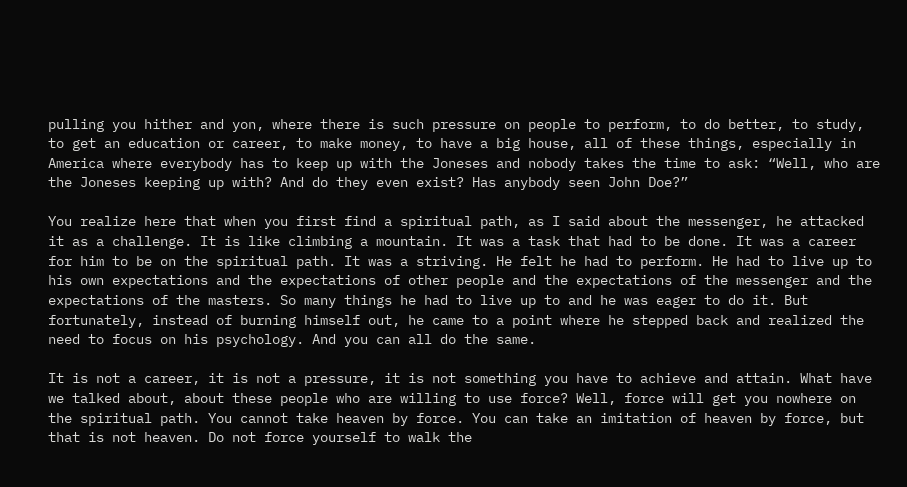pulling you hither and yon, where there is such pressure on people to perform, to do better, to study, to get an education or career, to make money, to have a big house, all of these things, especially in America where everybody has to keep up with the Joneses and nobody takes the time to ask: “Well, who are the Joneses keeping up with? And do they even exist? Has anybody seen John Doe?”

You realize here that when you first find a spiritual path, as I said about the messenger, he attacked it as a challenge. It is like climbing a mountain. It was a task that had to be done. It was a career for him to be on the spiritual path. It was a striving. He felt he had to perform. He had to live up to his own expectations and the expectations of other people and the expectations of the messenger and the expectations of the masters. So many things he had to live up to and he was eager to do it. But fortunately, instead of burning himself out, he came to a point where he stepped back and realized the need to focus on his psychology. And you can all do the same.

It is not a career, it is not a pressure, it is not something you have to achieve and attain. What have we talked about, about these people who are willing to use force? Well, force will get you nowhere on the spiritual path. You cannot take heaven by force. You can take an imitation of heaven by force, but that is not heaven. Do not force yourself to walk the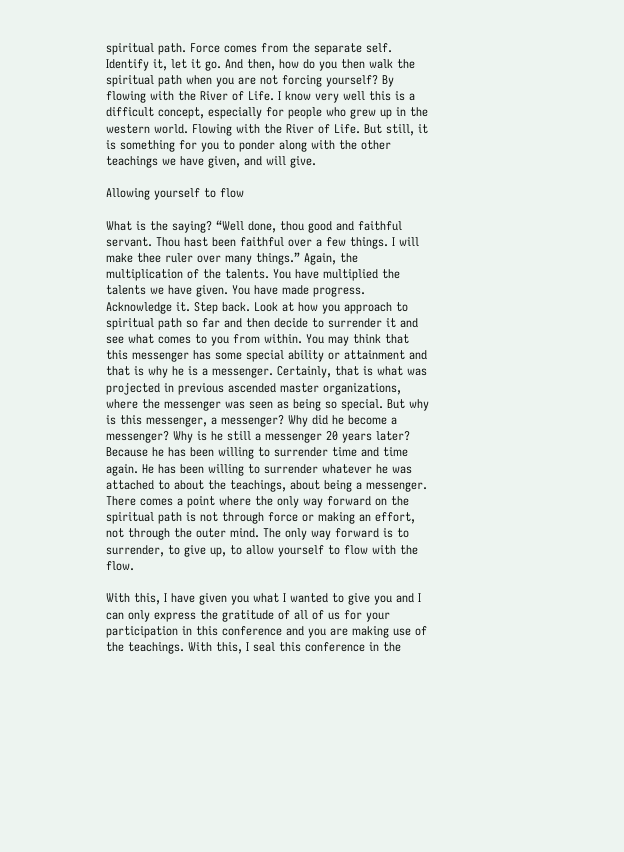spiritual path. Force comes from the separate self. Identify it, let it go. And then, how do you then walk the spiritual path when you are not forcing yourself? By flowing with the River of Life. I know very well this is a difficult concept, especially for people who grew up in the western world. Flowing with the River of Life. But still, it is something for you to ponder along with the other teachings we have given, and will give.

Allowing yourself to flow

What is the saying? “Well done, thou good and faithful servant. Thou hast been faithful over a few things. I will make thee ruler over many things.” Again, the multiplication of the talents. You have multiplied the talents we have given. You have made progress. Acknowledge it. Step back. Look at how you approach to spiritual path so far and then decide to surrender it and see what comes to you from within. You may think that this messenger has some special ability or attainment and that is why he is a messenger. Certainly, that is what was projected in previous ascended master organizations, where the messenger was seen as being so special. But why is this messenger, a messenger? Why did he become a messenger? Why is he still a messenger 20 years later? Because he has been willing to surrender time and time again. He has been willing to surrender whatever he was attached to about the teachings, about being a messenger. There comes a point where the only way forward on the spiritual path is not through force or making an effort, not through the outer mind. The only way forward is to surrender, to give up, to allow yourself to flow with the flow.

With this, I have given you what I wanted to give you and I can only express the gratitude of all of us for your participation in this conference and you are making use of the teachings. With this, I seal this conference in the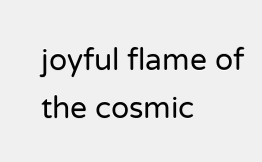joyful flame of the cosmic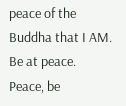peace of the Buddha that I AM. Be at peace. Peace, be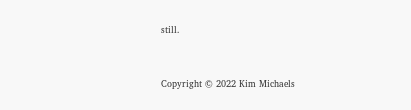still.


Copyright © 2022 Kim Michaels